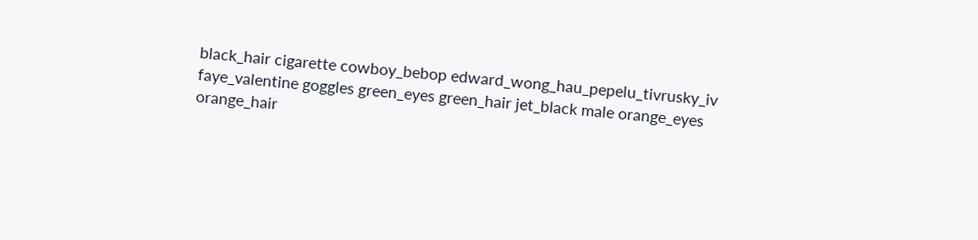black_hair cigarette cowboy_bebop edward_wong_hau_pepelu_tivrusky_iv faye_valentine goggles green_eyes green_hair jet_black male orange_eyes orange_hair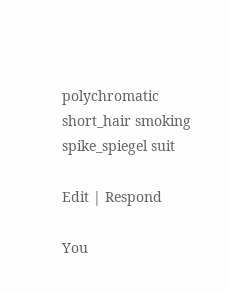polychromatic short_hair smoking spike_spiegel suit

Edit | Respond

You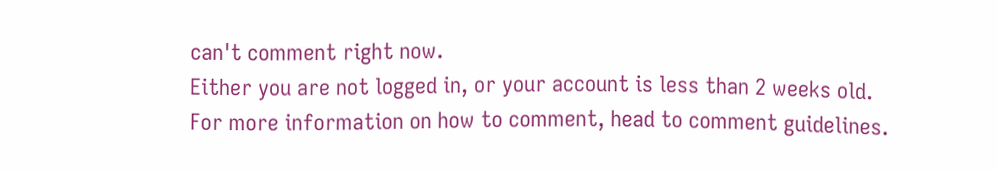can't comment right now.
Either you are not logged in, or your account is less than 2 weeks old.
For more information on how to comment, head to comment guidelines.